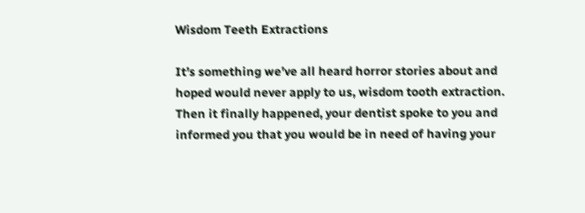Wisdom Teeth Extractions

It’s something we’ve all heard horror stories about and hoped would never apply to us, wisdom tooth extraction. Then it finally happened, your dentist spoke to you and informed you that you would be in need of having your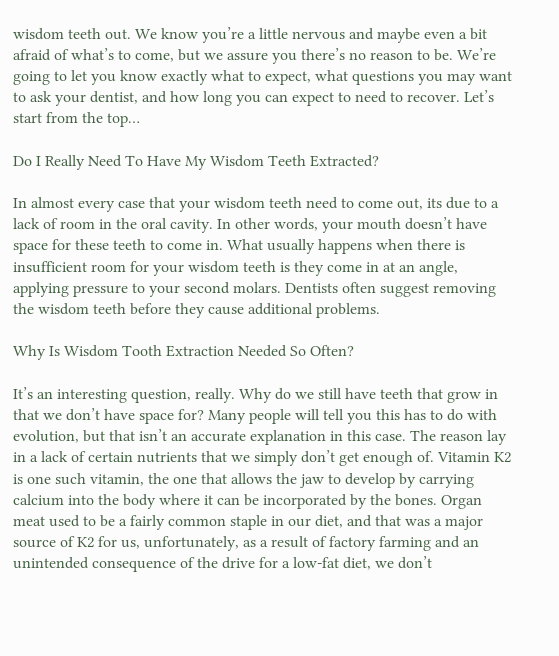wisdom teeth out. We know you’re a little nervous and maybe even a bit afraid of what’s to come, but we assure you there’s no reason to be. We’re going to let you know exactly what to expect, what questions you may want to ask your dentist, and how long you can expect to need to recover. Let’s start from the top…

Do I Really Need To Have My Wisdom Teeth Extracted?

In almost every case that your wisdom teeth need to come out, its due to a lack of room in the oral cavity. In other words, your mouth doesn’t have space for these teeth to come in. What usually happens when there is insufficient room for your wisdom teeth is they come in at an angle, applying pressure to your second molars. Dentists often suggest removing the wisdom teeth before they cause additional problems.

Why Is Wisdom Tooth Extraction Needed So Often?

It’s an interesting question, really. Why do we still have teeth that grow in that we don’t have space for? Many people will tell you this has to do with evolution, but that isn’t an accurate explanation in this case. The reason lay in a lack of certain nutrients that we simply don’t get enough of. Vitamin K2 is one such vitamin, the one that allows the jaw to develop by carrying calcium into the body where it can be incorporated by the bones. Organ meat used to be a fairly common staple in our diet, and that was a major source of K2 for us, unfortunately, as a result of factory farming and an unintended consequence of the drive for a low-fat diet, we don’t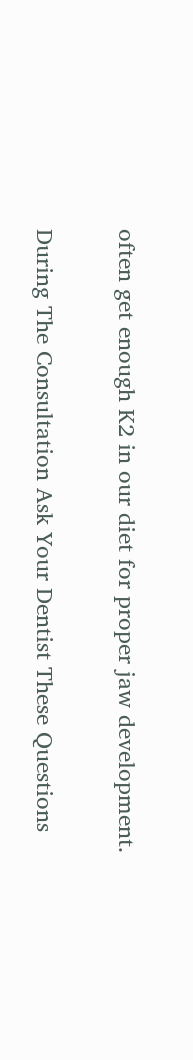often get enough K2 in our diet for proper jaw development.

During The Consultation Ask Your Dentist These Questions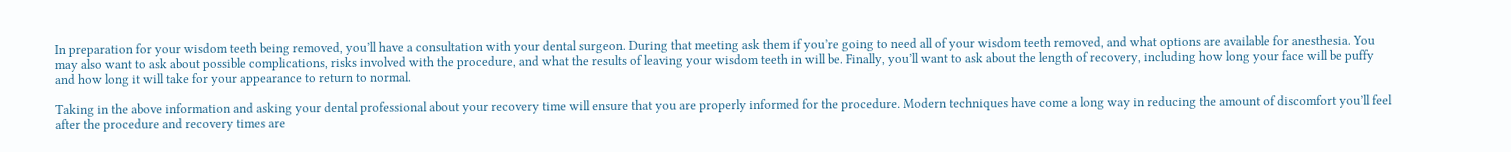In preparation for your wisdom teeth being removed, you’ll have a consultation with your dental surgeon. During that meeting ask them if you’re going to need all of your wisdom teeth removed, and what options are available for anesthesia. You may also want to ask about possible complications, risks involved with the procedure, and what the results of leaving your wisdom teeth in will be. Finally, you’ll want to ask about the length of recovery, including how long your face will be puffy and how long it will take for your appearance to return to normal.

Taking in the above information and asking your dental professional about your recovery time will ensure that you are properly informed for the procedure. Modern techniques have come a long way in reducing the amount of discomfort you’ll feel after the procedure and recovery times are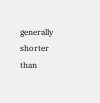generally shorter than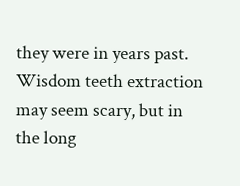they were in years past. Wisdom teeth extraction may seem scary, but in the long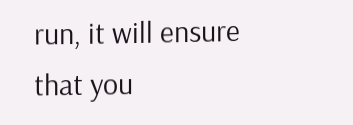run, it will ensure that you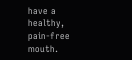have a healthy, pain-free mouth.